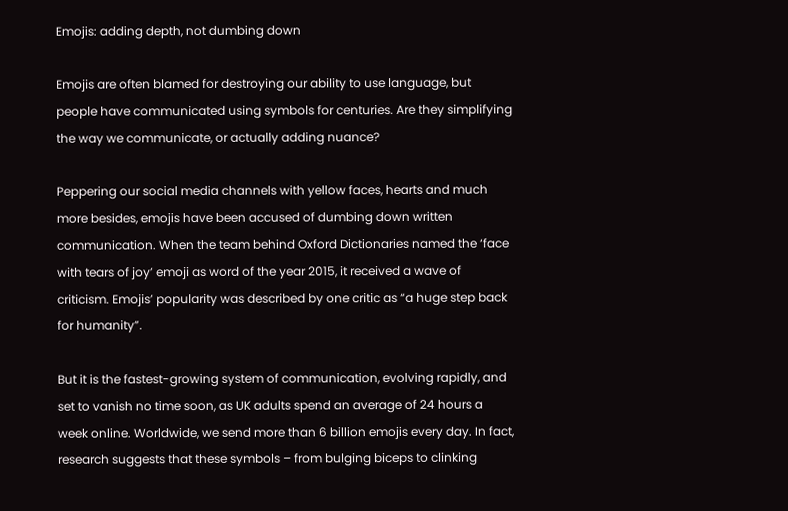Emojis: adding depth, not dumbing down

Emojis are often blamed for destroying our ability to use language, but people have communicated using symbols for centuries. Are they simplifying the way we communicate, or actually adding nuance?

Peppering our social media channels with yellow faces, hearts and much more besides, emojis have been accused of dumbing down written communication. When the team behind Oxford Dictionaries named the ‘face with tears of joy’ emoji as word of the year 2015, it received a wave of criticism. Emojis’ popularity was described by one critic as “a huge step back for humanity”.

But it is the fastest-growing system of communication, evolving rapidly, and set to vanish no time soon, as UK adults spend an average of 24 hours a week online. Worldwide, we send more than 6 billion emojis every day. In fact, research suggests that these symbols – from bulging biceps to clinking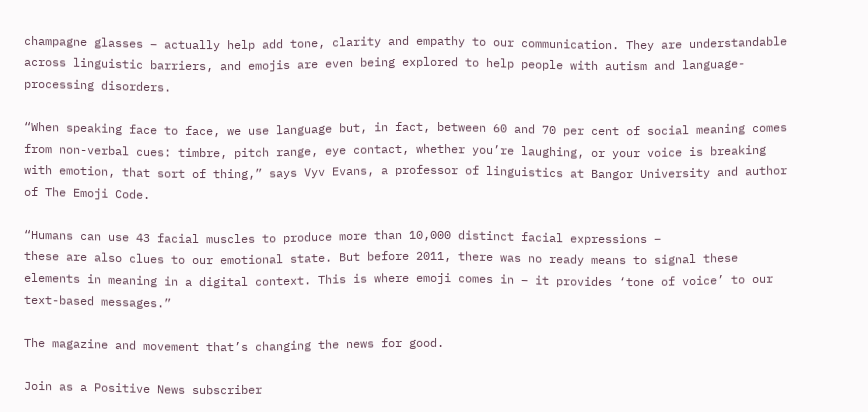champagne glasses – actually help add tone, clarity and empathy to our communication. They are understandable across linguistic barriers, and emojis are even being explored to help people with autism and language-processing disorders.

“When speaking face to face, we use language but, in fact, between 60 and 70 per cent of social meaning comes from non-verbal cues: timbre, pitch range, eye contact, whether you’re laughing, or your voice is breaking with emotion, that sort of thing,” says Vyv Evans, a professor of linguistics at Bangor University and author of The Emoji Code.

“Humans can use 43 facial muscles to produce more than 10,000 distinct facial expressions –
these are also clues to our emotional state. But before 2011, there was no ready means to signal these elements in meaning in a digital context. This is where emoji comes in – it provides ‘tone of voice’ to our text-based messages.”

The magazine and movement that’s changing the news for good.

Join as a Positive News subscriber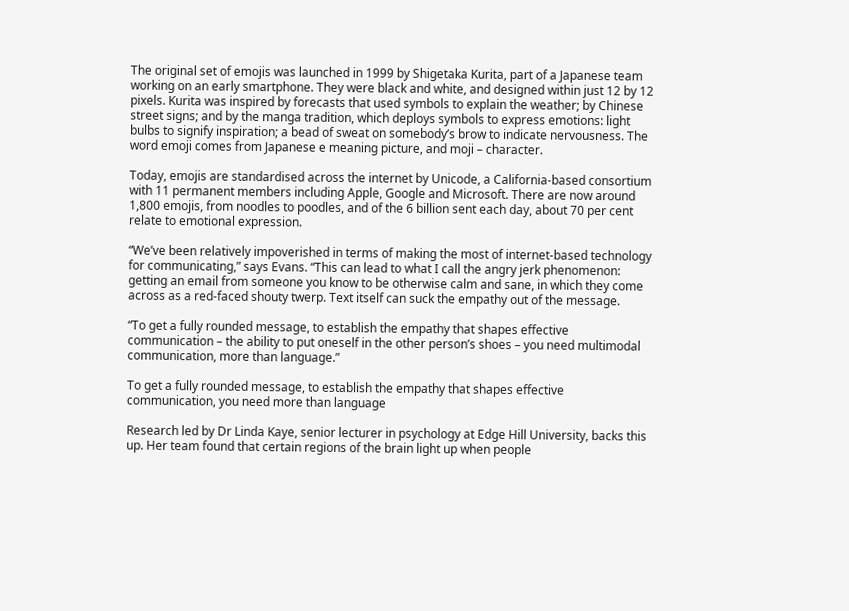The original set of emojis was launched in 1999 by Shigetaka Kurita, part of a Japanese team working on an early smartphone. They were black and white, and designed within just 12 by 12 pixels. Kurita was inspired by forecasts that used symbols to explain the weather; by Chinese street signs; and by the manga tradition, which deploys symbols to express emotions: light bulbs to signify inspiration; a bead of sweat on somebody’s brow to indicate nervousness. The word emoji comes from Japanese e meaning picture, and moji – character.

Today, emojis are standardised across the internet by Unicode, a California-based consortium with 11 permanent members including Apple, Google and Microsoft. There are now around 1,800 emojis, from noodles to poodles, and of the 6 billion sent each day, about 70 per cent relate to emotional expression.

“We’ve been relatively impoverished in terms of making the most of internet-based technology for communicating,” says Evans. “This can lead to what I call the angry jerk phenomenon: getting an email from someone you know to be otherwise calm and sane, in which they come across as a red-faced shouty twerp. Text itself can suck the empathy out of the message.

“To get a fully rounded message, to establish the empathy that shapes effective communication – the ability to put oneself in the other person’s shoes – you need multimodal communication, more than language.”

To get a fully rounded message, to establish the empathy that shapes effective communication, you need more than language

Research led by Dr Linda Kaye, senior lecturer in psychology at Edge Hill University, backs this up. Her team found that certain regions of the brain light up when people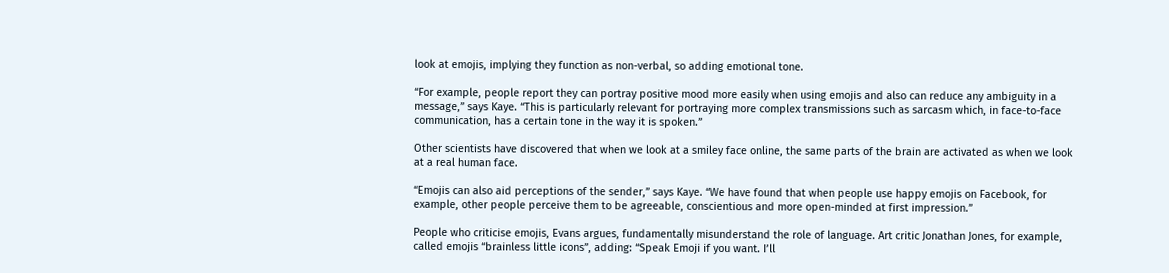look at emojis, implying they function as non-verbal, so adding emotional tone.

“For example, people report they can portray positive mood more easily when using emojis and also can reduce any ambiguity in a message,” says Kaye. “This is particularly relevant for portraying more complex transmissions such as sarcasm which, in face-to-face communication, has a certain tone in the way it is spoken.”

Other scientists have discovered that when we look at a smiley face online, the same parts of the brain are activated as when we look at a real human face.

“Emojis can also aid perceptions of the sender,” says Kaye. “We have found that when people use happy emojis on Facebook, for example, other people perceive them to be agreeable, conscientious and more open-minded at first impression.”

People who criticise emojis, Evans argues, fundamentally misunderstand the role of language. Art critic Jonathan Jones, for example, called emojis “brainless little icons”, adding: “Speak Emoji if you want. I’ll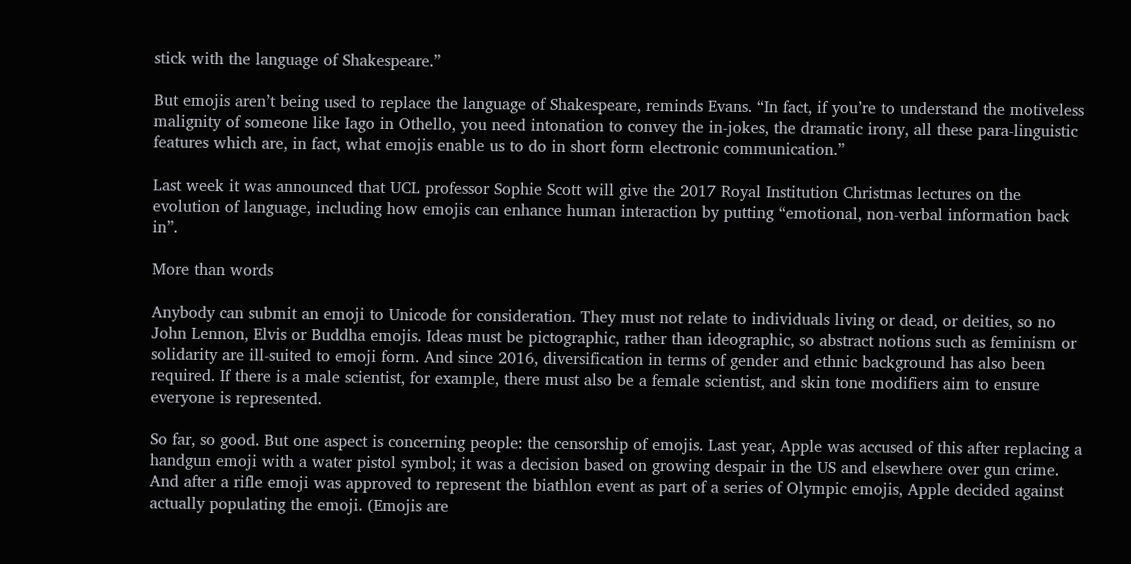stick with the language of Shakespeare.”

But emojis aren’t being used to replace the language of Shakespeare, reminds Evans. “In fact, if you’re to understand the motiveless malignity of someone like Iago in Othello, you need intonation to convey the in-jokes, the dramatic irony, all these para-linguistic features which are, in fact, what emojis enable us to do in short form electronic communication.”

Last week it was announced that UCL professor Sophie Scott will give the 2017 Royal Institution Christmas lectures on the evolution of language, including how emojis can enhance human interaction by putting “emotional, non-verbal information back in”.

More than words

Anybody can submit an emoji to Unicode for consideration. They must not relate to individuals living or dead, or deities, so no John Lennon, Elvis or Buddha emojis. Ideas must be pictographic, rather than ideographic, so abstract notions such as feminism or solidarity are ill-suited to emoji form. And since 2016, diversification in terms of gender and ethnic background has also been required. If there is a male scientist, for example, there must also be a female scientist, and skin tone modifiers aim to ensure everyone is represented.

So far, so good. But one aspect is concerning people: the censorship of emojis. Last year, Apple was accused of this after replacing a handgun emoji with a water pistol symbol; it was a decision based on growing despair in the US and elsewhere over gun crime. And after a rifle emoji was approved to represent the biathlon event as part of a series of Olympic emojis, Apple decided against actually populating the emoji. (Emojis are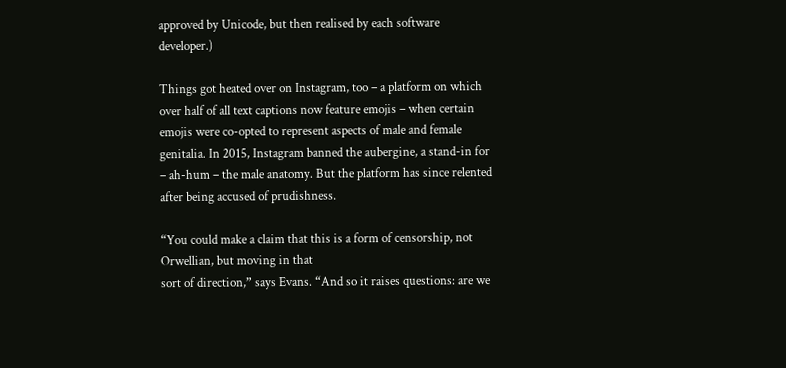approved by Unicode, but then realised by each software developer.)

Things got heated over on Instagram, too – a platform on which over half of all text captions now feature emojis – when certain emojis were co-opted to represent aspects of male and female genitalia. In 2015, Instagram banned the aubergine, a stand-in for – ah-hum – the male anatomy. But the platform has since relented after being accused of prudishness.

“You could make a claim that this is a form of censorship, not Orwellian, but moving in that
sort of direction,” says Evans. “And so it raises questions: are we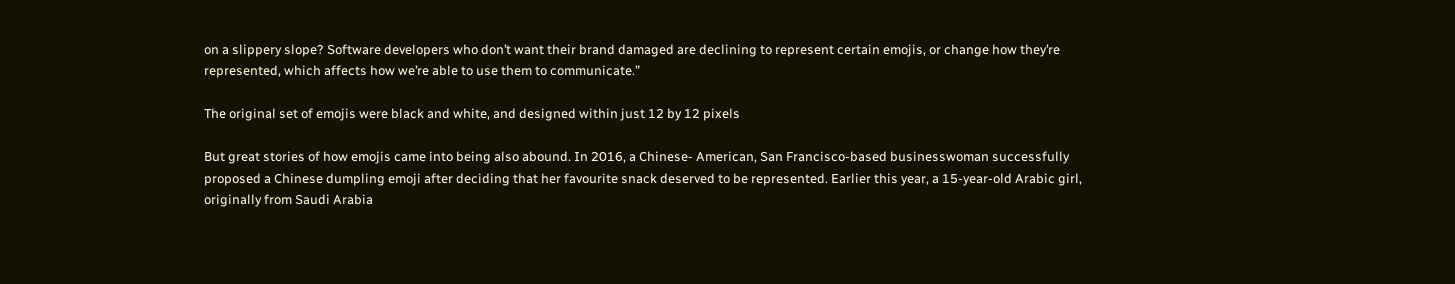on a slippery slope? Software developers who don’t want their brand damaged are declining to represent certain emojis, or change how they’re represented, which affects how we’re able to use them to communicate.”

The original set of emojis were black and white, and designed within just 12 by 12 pixels

But great stories of how emojis came into being also abound. In 2016, a Chinese- American, San Francisco-based businesswoman successfully proposed a Chinese dumpling emoji after deciding that her favourite snack deserved to be represented. Earlier this year, a 15-year-old Arabic girl, originally from Saudi Arabia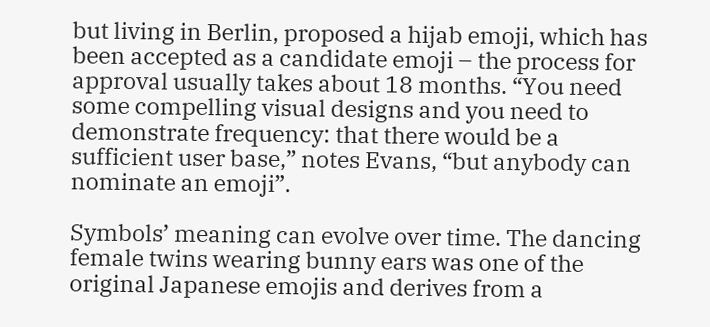but living in Berlin, proposed a hijab emoji, which has been accepted as a candidate emoji – the process for approval usually takes about 18 months. “You need some compelling visual designs and you need to demonstrate frequency: that there would be a sufficient user base,” notes Evans, “but anybody can nominate an emoji”.

Symbols’ meaning can evolve over time. The dancing female twins wearing bunny ears was one of the original Japanese emojis and derives from a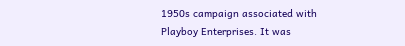1950s campaign associated with Playboy Enterprises. It was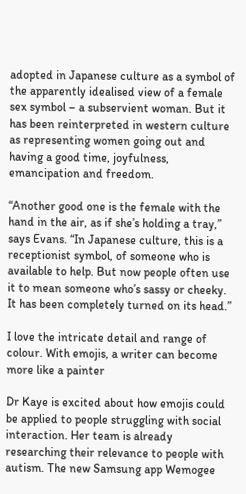adopted in Japanese culture as a symbol of the apparently idealised view of a female sex symbol – a subservient woman. But it has been reinterpreted in western culture as representing women going out and having a good time, joyfulness, emancipation and freedom.

“Another good one is the female with the hand in the air, as if she’s holding a tray,” says Evans. “In Japanese culture, this is a receptionist symbol, of someone who is available to help. But now people often use it to mean someone who’s sassy or cheeky. It has been completely turned on its head.”

I love the intricate detail and range of colour. With emojis, a writer can become more like a painter

Dr Kaye is excited about how emojis could be applied to people struggling with social interaction. Her team is already researching their relevance to people with autism. The new Samsung app Wemogee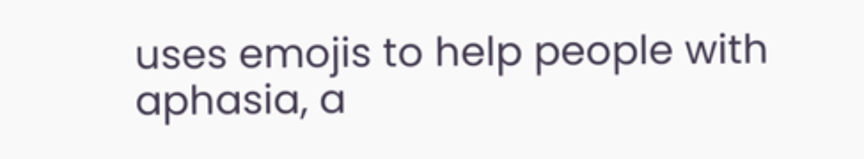uses emojis to help people with aphasia, a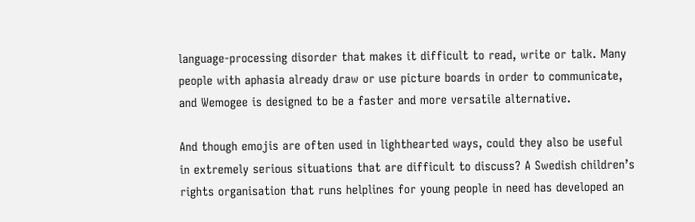language-processing disorder that makes it difficult to read, write or talk. Many people with aphasia already draw or use picture boards in order to communicate, and Wemogee is designed to be a faster and more versatile alternative.

And though emojis are often used in lighthearted ways, could they also be useful in extremely serious situations that are difficult to discuss? A Swedish children’s rights organisation that runs helplines for young people in need has developed an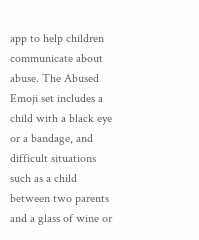app to help children communicate about abuse. The Abused Emoji set includes a child with a black eye or a bandage, and difficult situations such as a child between two parents and a glass of wine or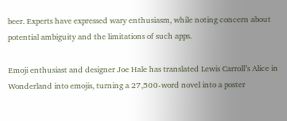beer. Experts have expressed wary enthusiasm, while noting concern about potential ambiguity and the limitations of such apps.

Emoji enthusiast and designer Joe Hale has translated Lewis Carroll’s Alice in Wonderland into emojis, turning a 27,500-word novel into a poster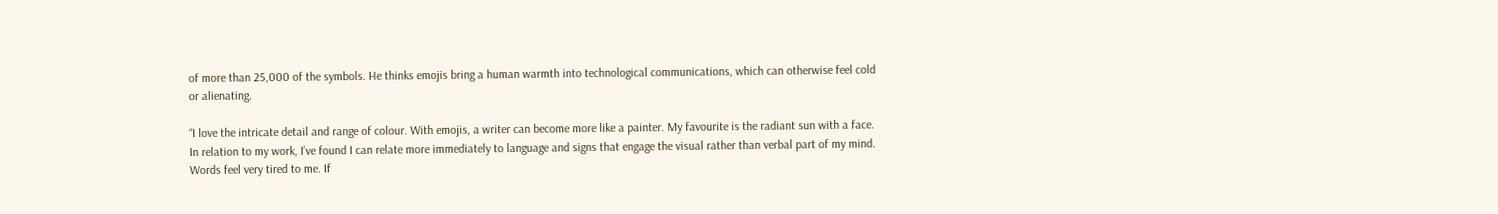of more than 25,000 of the symbols. He thinks emojis bring a human warmth into technological communications, which can otherwise feel cold or alienating.

“I love the intricate detail and range of colour. With emojis, a writer can become more like a painter. My favourite is the radiant sun with a face. In relation to my work, I’ve found I can relate more immediately to language and signs that engage the visual rather than verbal part of my mind. Words feel very tired to me. If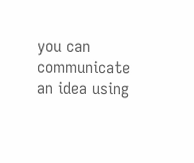you can communicate an idea using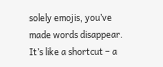solely emojis, you’ve made words disappear. It’s like a shortcut – a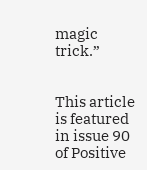magic trick.”


This article is featured in issue 90 of Positive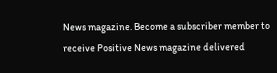News magazine. Become a subscriber member to receive Positive News magazine delivered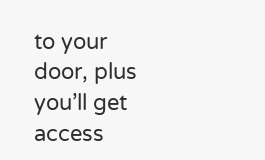to your door, plus you’ll get access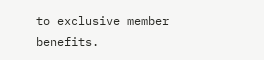to exclusive member benefits.